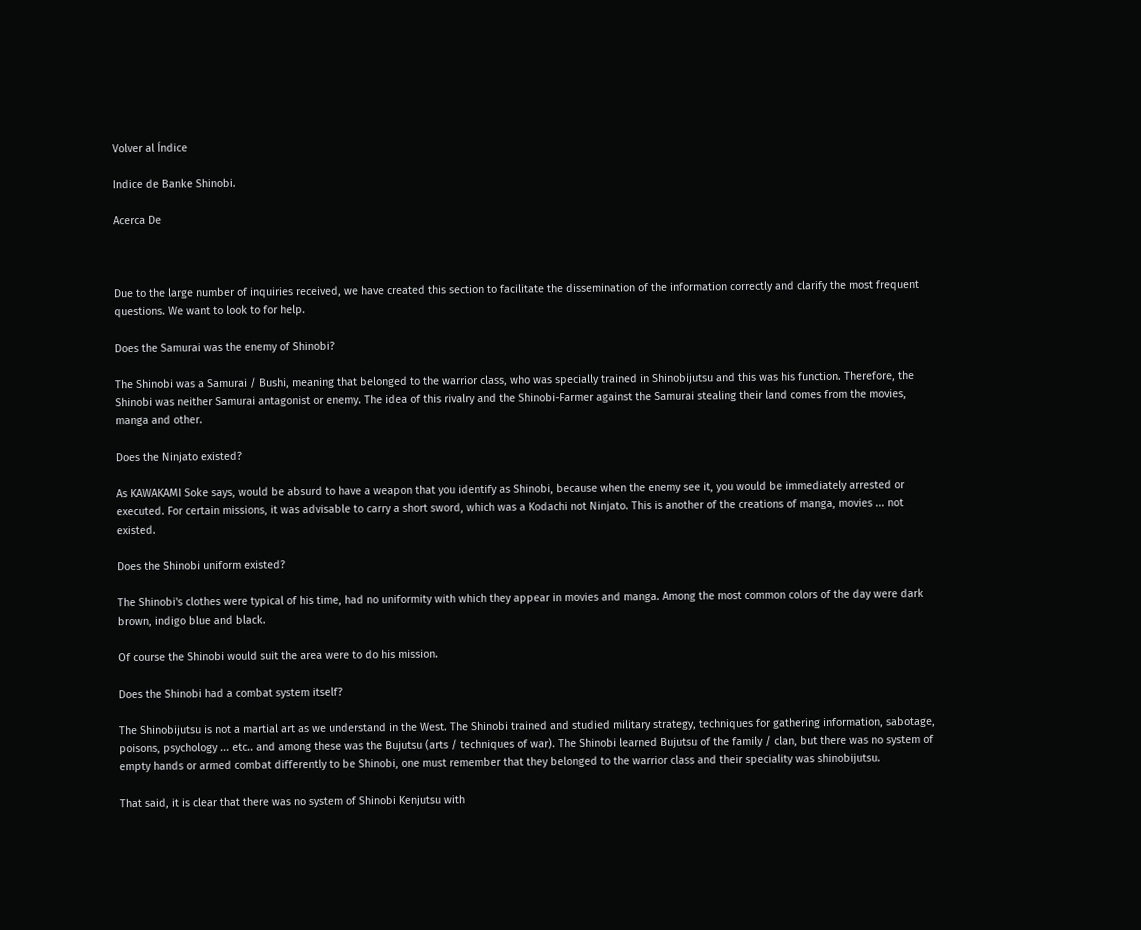Volver al Índice

Indice de Banke Shinobi.

Acerca De



Due to the large number of inquiries received, we have created this section to facilitate the dissemination of the information correctly and clarify the most frequent questions. We want to look to for help.

Does the Samurai was the enemy of Shinobi?

The Shinobi was a Samurai / Bushi, meaning that belonged to the warrior class, who was specially trained in Shinobijutsu and this was his function. Therefore, the Shinobi was neither Samurai antagonist or enemy. The idea of this rivalry and the Shinobi-Farmer against the Samurai stealing their land comes from the movies, manga and other.

Does the Ninjato existed?

As KAWAKAMI Soke says, would be absurd to have a weapon that you identify as Shinobi, because when the enemy see it, you would be immediately arrested or executed. For certain missions, it was advisable to carry a short sword, which was a Kodachi not Ninjato. This is another of the creations of manga, movies ... not existed.

Does the Shinobi uniform existed?

The Shinobi's clothes were typical of his time, had no uniformity with which they appear in movies and manga. Among the most common colors of the day were dark brown, indigo blue and black.

Of course the Shinobi would suit the area were to do his mission.

Does the Shinobi had a combat system itself?

The Shinobijutsu is not a martial art as we understand in the West. The Shinobi trained and studied military strategy, techniques for gathering information, sabotage, poisons, psychology ... etc.. and among these was the Bujutsu (arts / techniques of war). The Shinobi learned Bujutsu of the family / clan, but there was no system of empty hands or armed combat differently to be Shinobi, one must remember that they belonged to the warrior class and their speciality was shinobijutsu.

That said, it is clear that there was no system of Shinobi Kenjutsu with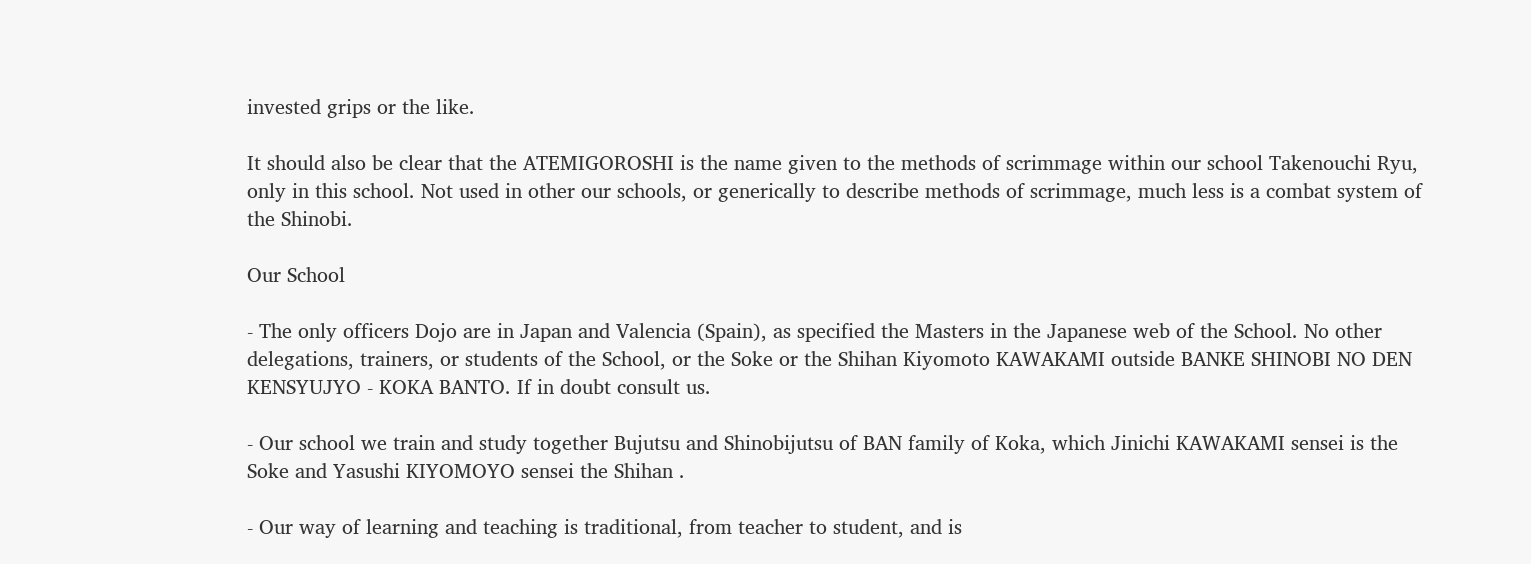invested grips or the like.

It should also be clear that the ATEMIGOROSHI is the name given to the methods of scrimmage within our school Takenouchi Ryu, only in this school. Not used in other our schools, or generically to describe methods of scrimmage, much less is a combat system of the Shinobi.

Our School

- The only officers Dojo are in Japan and Valencia (Spain), as specified the Masters in the Japanese web of the School. No other delegations, trainers, or students of the School, or the Soke or the Shihan Kiyomoto KAWAKAMI outside BANKE SHINOBI NO DEN KENSYUJYO - KOKA BANTO. If in doubt consult us.

- Our school we train and study together Bujutsu and Shinobijutsu of BAN family of Koka, which Jinichi KAWAKAMI sensei is the Soke and Yasushi KIYOMOYO sensei the Shihan .

- Our way of learning and teaching is traditional, from teacher to student, and is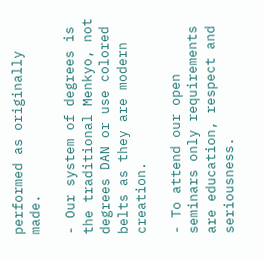performed as originally made.

- Our system of degrees is the traditional Menkyo, not degrees DAN or use colored belts as they are modern creation.

- To attend our open seminars only requirements are education, respect and seriousness.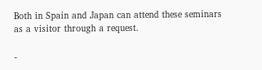Both in Spain and Japan can attend these seminars as a visitor through a request.

-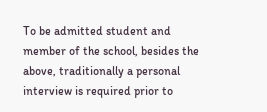To be admitted student and member of the school, besides the above, traditionally a personal interview is required prior to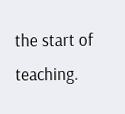the start of teaching.